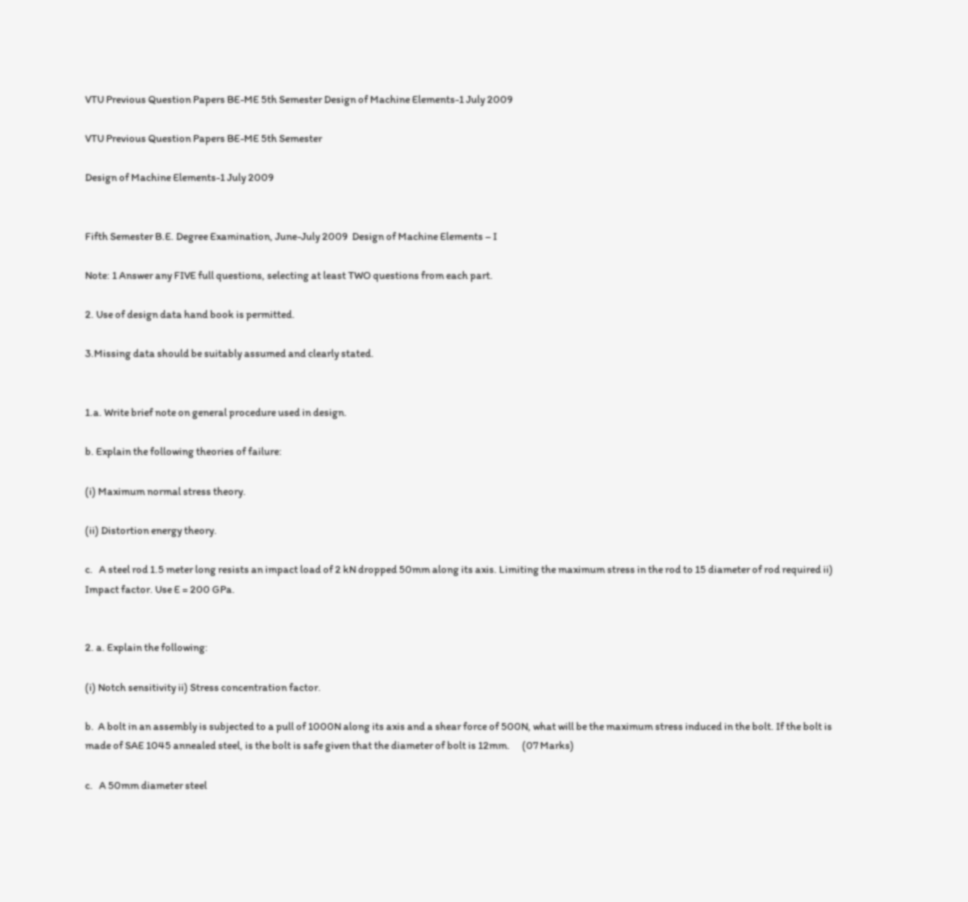VTU Previous Question Papers BE-ME 5th Semester Design of Machine Elements-1 July 2009

VTU Previous Question Papers BE-ME 5th Semester

Design of Machine Elements-1 July 2009


Fifth Semester B.E. Degree Examination, June-July 2009  Design of Machine Elements – I

Note: 1 Answer any FIVE full questions, selecting at least TWO questions from each part.

2. Use of design data hand book is permitted.

3.Missing data should be suitably assumed and clearly stated.


1.a. Write brief note on general procedure used in design.

b. Explain the following theories of failure:

(i) Maximum normal stress theory.

(ii) Distortion energy theory.

c.   A steel rod 1.5 meter long resists an impact load of 2 kN dropped 50mm along its axis. Limiting the maximum stress in the rod to 15 diameter of rod required ii) Impact factor. Use E = 200 GPa.


2. a. Explain the following:

(i) Notch sensitivity ii) Stress concentration factor.

b.  A bolt in an assembly is subjected to a pull of 1000N along its axis and a shear force of 500N, what will be the maximum stress induced in the bolt. If the bolt is made of SAE 1045 annealed steel, is the bolt is safe given that the diameter of bolt is 12mm.      (07 Marks)

c.   A 50mm diameter steel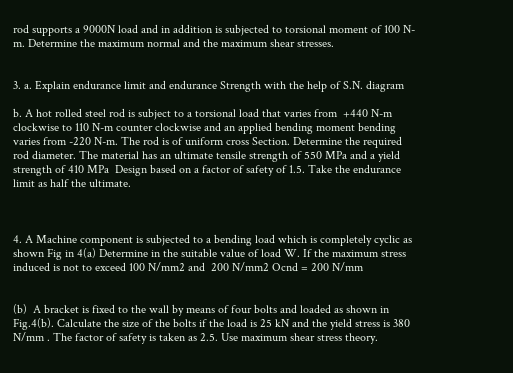rod supports a 9000N load and in addition is subjected to torsional moment of 100 N-m. Determine the maximum normal and the maximum shear stresses.


3. a. Explain endurance limit and endurance Strength with the help of S.N. diagram

b. A hot rolled steel rod is subject to a torsional load that varies from  +440 N-m  clockwise to 110 N-m counter clockwise and an applied bending moment bending  varies from -220 N-m. The rod is of uniform cross Section. Determine the required rod diameter. The material has an ultimate tensile strength of 550 MPa and a yield strength of 410 MPa  Design based on a factor of safety of 1.5. Take the endurance limit as half the ultimate.



4. A Machine component is subjected to a bending load which is completely cyclic as shown Fig in 4(a) Determine in the suitable value of load W. If the maximum stress induced is not to exceed 100 N/mm2 and  200 N/mm2 Ocnd = 200 N/mm


(b)  A bracket is fixed to the wall by means of four bolts and loaded as shown in Fig.4(b). Calculate the size of the bolts if the load is 25 kN and the yield stress is 380 N/mm . The factor of safety is taken as 2.5. Use maximum shear stress theory.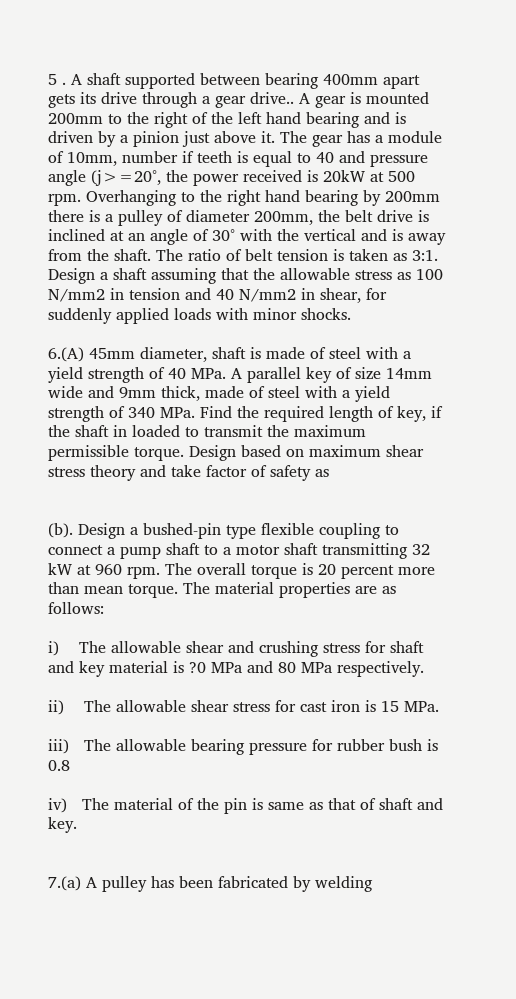5 . A shaft supported between bearing 400mm apart gets its drive through a gear drive.. A gear is mounted 200mm to the right of the left hand bearing and is driven by a pinion just above it. The gear has a module of 10mm, number if teeth is equal to 40 and pressure angle (j>=20°, the power received is 20kW at 500 rpm. Overhanging to the right hand bearing by 200mm there is a pulley of diameter 200mm, the belt drive is inclined at an angle of 30° with the vertical and is away from the shaft. The ratio of belt tension is taken as 3:1. Design a shaft assuming that the allowable stress as 100 N/mm2 in tension and 40 N/mm2 in shear, for suddenly applied loads with minor shocks.

6.(A) 45mm diameter, shaft is made of steel with a yield strength of 40 MPa. A parallel key of size 14mm wide and 9mm thick, made of steel with a yield strength of 340 MPa. Find the required length of key, if the shaft in loaded to transmit the maximum permissible torque. Design based on maximum shear stress theory and take factor of safety as


(b). Design a bushed-pin type flexible coupling to connect a pump shaft to a motor shaft transmitting 32 kW at 960 rpm. The overall torque is 20 percent more than mean torque. The material properties are as follows:

i)    The allowable shear and crushing stress for shaft and key material is ?0 MPa and 80 MPa respectively.

ii)    The allowable shear stress for cast iron is 15 MPa.

iii)   The allowable bearing pressure for rubber bush is 0.8

iv)   The material of the pin is same as that of shaft and key.


7.(a) A pulley has been fabricated by welding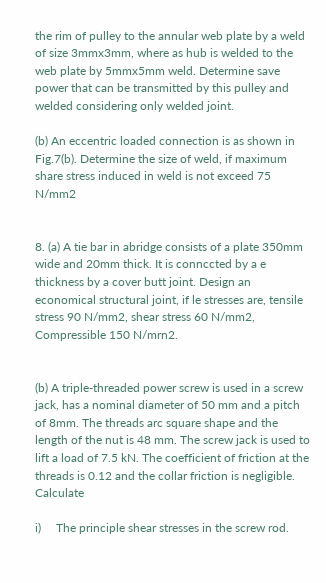the rim of pulley to the annular web plate by a weld of size 3mmx3mm, where as hub is welded to the web plate by 5mmx5mm weld. Determine save power that can be transmitted by this pulley and welded considering only welded joint.

(b) An eccentric loaded connection is as shown in Fig.7(b). Determine the size of weld, if maximum share stress induced in weld is not exceed 75 N/mm2


8. (a) A tie bar in abridge consists of a plate 350mm wide and 20mm thick. It is connccted by a e thickness by a cover butt joint. Design an economical structural joint, if le stresses are, tensile stress 90 N/mm2, shear stress 60 N/mm2, Compressible 150 N/mrn2.


(b) A triple-threaded power screw is used in a screw jack, has a nominal diameter of 50 mm and a pitch of 8mm. The threads arc square shape and the length of the nut is 48 mm. The screw jack is used to lift a load of 7.5 kN. The coefficient of friction at the threads is 0.12 and the collar friction is negligible. Calculate

i)     The principle shear stresses in the screw rod.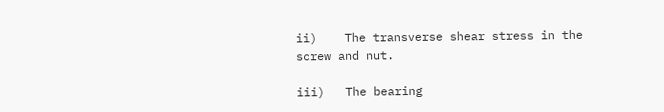ii)    The transverse shear stress in the screw and nut.

iii)   The bearing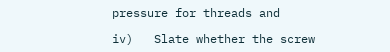pressure for threads and

iv)   Slate whether the screw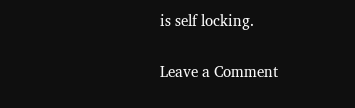is self locking.

Leave a Comment